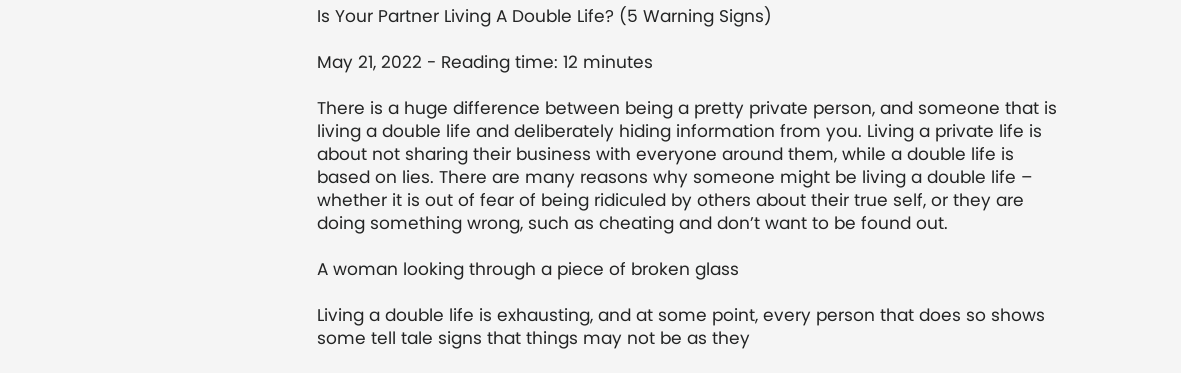Is Your Partner Living A Double Life? (5 Warning Signs)

May 21, 2022 - Reading time: 12 minutes

There is a huge difference between being a pretty private person, and someone that is living a double life and deliberately hiding information from you. Living a private life is about not sharing their business with everyone around them, while a double life is based on lies. There are many reasons why someone might be living a double life – whether it is out of fear of being ridiculed by others about their true self, or they are doing something wrong, such as cheating and don’t want to be found out.

A woman looking through a piece of broken glass

Living a double life is exhausting, and at some point, every person that does so shows some tell tale signs that things may not be as they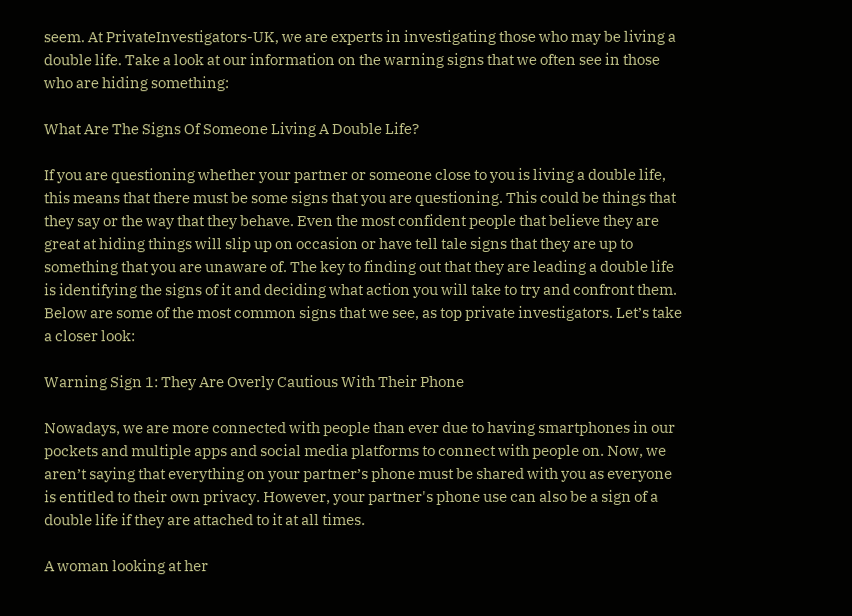seem. At PrivateInvestigators-UK, we are experts in investigating those who may be living a double life. Take a look at our information on the warning signs that we often see in those who are hiding something:

What Are The Signs Of Someone Living A Double Life?

If you are questioning whether your partner or someone close to you is living a double life, this means that there must be some signs that you are questioning. This could be things that they say or the way that they behave. Even the most confident people that believe they are great at hiding things will slip up on occasion or have tell tale signs that they are up to something that you are unaware of. The key to finding out that they are leading a double life is identifying the signs of it and deciding what action you will take to try and confront them. Below are some of the most common signs that we see, as top private investigators. Let’s take a closer look:

Warning Sign 1: They Are Overly Cautious With Their Phone

Nowadays, we are more connected with people than ever due to having smartphones in our pockets and multiple apps and social media platforms to connect with people on. Now, we aren’t saying that everything on your partner’s phone must be shared with you as everyone is entitled to their own privacy. However, your partner's phone use can also be a sign of a double life if they are attached to it at all times.

A woman looking at her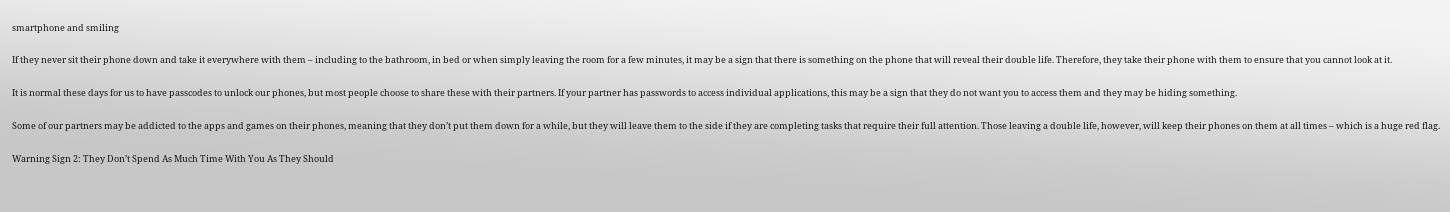smartphone and smiling

If they never sit their phone down and take it everywhere with them – including to the bathroom, in bed or when simply leaving the room for a few minutes, it may be a sign that there is something on the phone that will reveal their double life. Therefore, they take their phone with them to ensure that you cannot look at it.

It is normal these days for us to have passcodes to unlock our phones, but most people choose to share these with their partners. If your partner has passwords to access individual applications, this may be a sign that they do not want you to access them and they may be hiding something.

Some of our partners may be addicted to the apps and games on their phones, meaning that they don’t put them down for a while, but they will leave them to the side if they are completing tasks that require their full attention. Those leaving a double life, however, will keep their phones on them at all times – which is a huge red flag.

Warning Sign 2: They Don’t Spend As Much Time With You As They Should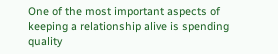One of the most important aspects of keeping a relationship alive is spending quality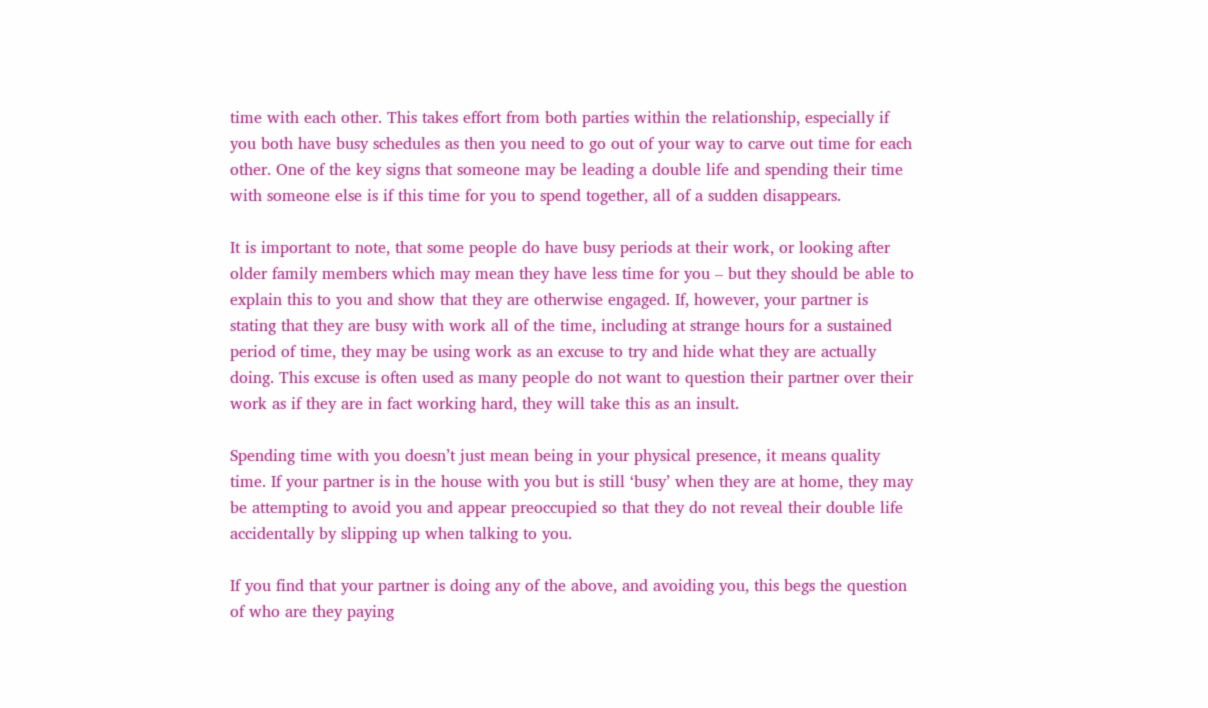time with each other. This takes effort from both parties within the relationship, especially if you both have busy schedules as then you need to go out of your way to carve out time for each other. One of the key signs that someone may be leading a double life and spending their time with someone else is if this time for you to spend together, all of a sudden disappears.

It is important to note, that some people do have busy periods at their work, or looking after older family members which may mean they have less time for you – but they should be able to explain this to you and show that they are otherwise engaged. If, however, your partner is stating that they are busy with work all of the time, including at strange hours for a sustained period of time, they may be using work as an excuse to try and hide what they are actually doing. This excuse is often used as many people do not want to question their partner over their work as if they are in fact working hard, they will take this as an insult.

Spending time with you doesn’t just mean being in your physical presence, it means quality time. If your partner is in the house with you but is still ‘busy’ when they are at home, they may be attempting to avoid you and appear preoccupied so that they do not reveal their double life accidentally by slipping up when talking to you.

If you find that your partner is doing any of the above, and avoiding you, this begs the question of who are they paying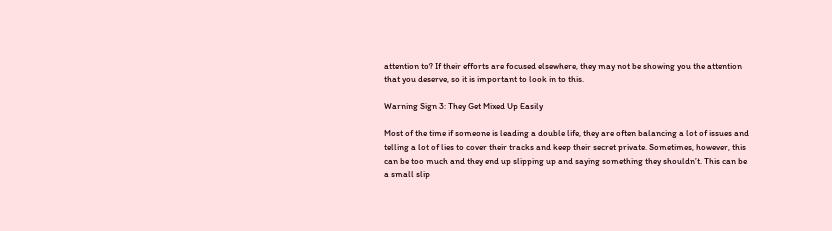attention to? If their efforts are focused elsewhere, they may not be showing you the attention that you deserve, so it is important to look in to this.

Warning Sign 3: They Get Mixed Up Easily

Most of the time if someone is leading a double life, they are often balancing a lot of issues and telling a lot of lies to cover their tracks and keep their secret private. Sometimes, however, this can be too much and they end up slipping up and saying something they shouldn’t. This can be a small slip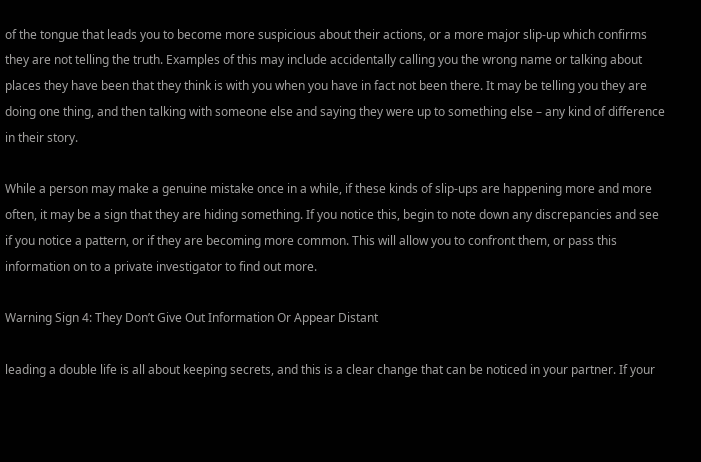of the tongue that leads you to become more suspicious about their actions, or a more major slip-up which confirms they are not telling the truth. Examples of this may include accidentally calling you the wrong name or talking about places they have been that they think is with you when you have in fact not been there. It may be telling you they are doing one thing, and then talking with someone else and saying they were up to something else – any kind of difference in their story.

While a person may make a genuine mistake once in a while, if these kinds of slip-ups are happening more and more often, it may be a sign that they are hiding something. If you notice this, begin to note down any discrepancies and see if you notice a pattern, or if they are becoming more common. This will allow you to confront them, or pass this information on to a private investigator to find out more.

Warning Sign 4: They Don’t Give Out Information Or Appear Distant

leading a double life is all about keeping secrets, and this is a clear change that can be noticed in your partner. If your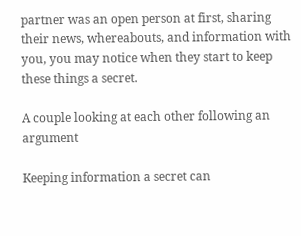partner was an open person at first, sharing their news, whereabouts, and information with you, you may notice when they start to keep these things a secret.

A couple looking at each other following an argument

Keeping information a secret can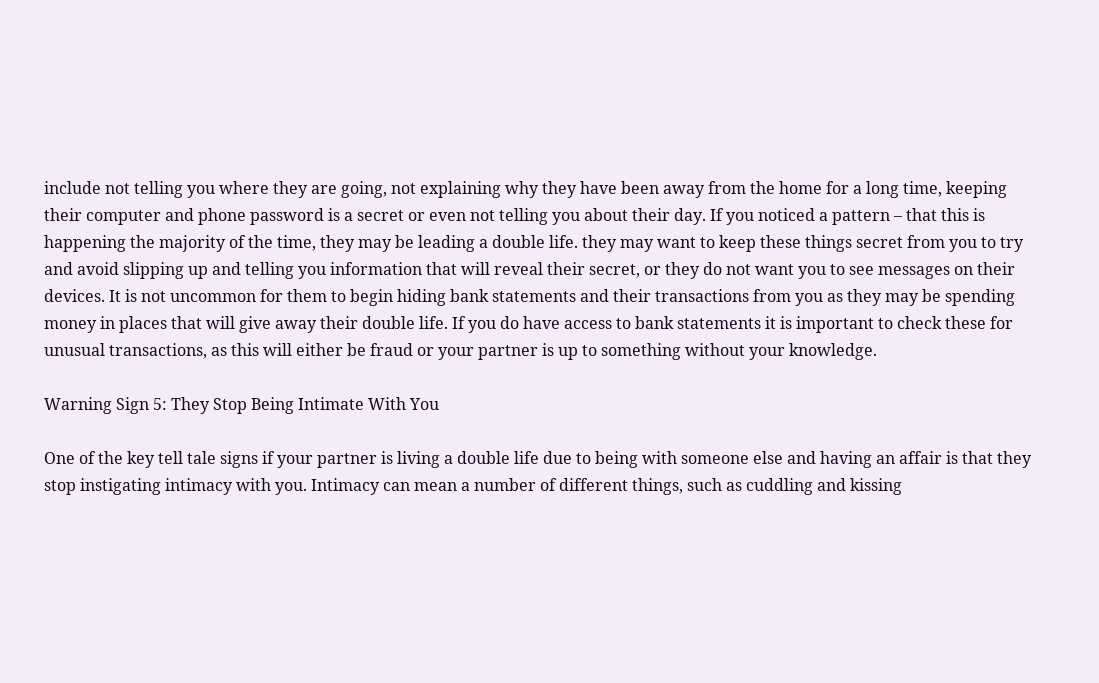include not telling you where they are going, not explaining why they have been away from the home for a long time, keeping their computer and phone password is a secret or even not telling you about their day. If you noticed a pattern – that this is happening the majority of the time, they may be leading a double life. they may want to keep these things secret from you to try and avoid slipping up and telling you information that will reveal their secret, or they do not want you to see messages on their devices. It is not uncommon for them to begin hiding bank statements and their transactions from you as they may be spending money in places that will give away their double life. If you do have access to bank statements it is important to check these for unusual transactions, as this will either be fraud or your partner is up to something without your knowledge.

Warning Sign 5: They Stop Being Intimate With You

One of the key tell tale signs if your partner is living a double life due to being with someone else and having an affair is that they stop instigating intimacy with you. Intimacy can mean a number of different things, such as cuddling and kissing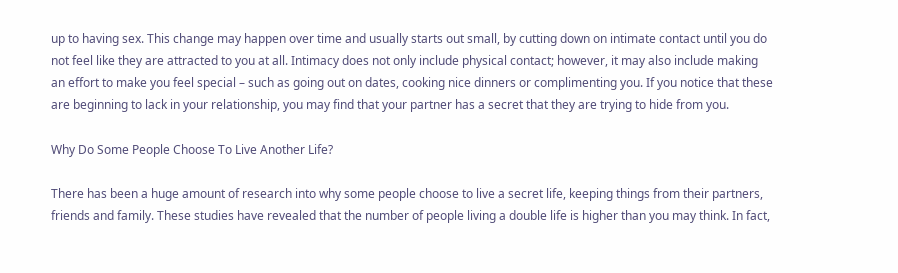up to having sex. This change may happen over time and usually starts out small, by cutting down on intimate contact until you do not feel like they are attracted to you at all. Intimacy does not only include physical contact; however, it may also include making an effort to make you feel special – such as going out on dates, cooking nice dinners or complimenting you. If you notice that these are beginning to lack in your relationship, you may find that your partner has a secret that they are trying to hide from you.

Why Do Some People Choose To Live Another Life?

There has been a huge amount of research into why some people choose to live a secret life, keeping things from their partners, friends and family. These studies have revealed that the number of people living a double life is higher than you may think. In fact,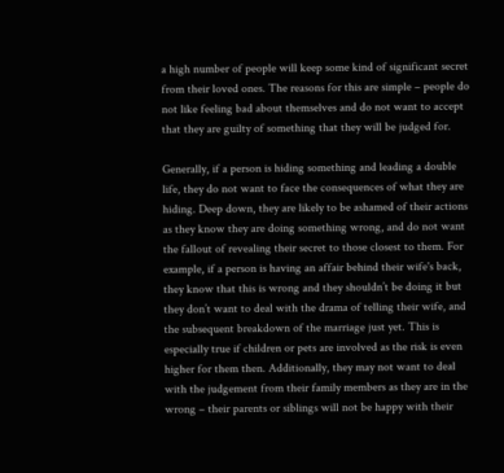a high number of people will keep some kind of significant secret from their loved ones. The reasons for this are simple – people do not like feeling bad about themselves and do not want to accept that they are guilty of something that they will be judged for.

Generally, if a person is hiding something and leading a double life, they do not want to face the consequences of what they are hiding. Deep down, they are likely to be ashamed of their actions as they know they are doing something wrong, and do not want the fallout of revealing their secret to those closest to them. For example, if a person is having an affair behind their wife's back, they know that this is wrong and they shouldn’t be doing it but they don’t want to deal with the drama of telling their wife, and the subsequent breakdown of the marriage just yet. This is especially true if children or pets are involved as the risk is even higher for them then. Additionally, they may not want to deal with the judgement from their family members as they are in the wrong – their parents or siblings will not be happy with their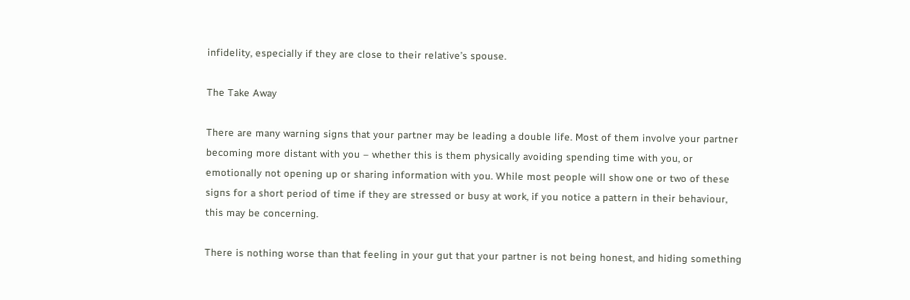infidelity, especially if they are close to their relative’s spouse.

The Take Away

There are many warning signs that your partner may be leading a double life. Most of them involve your partner becoming more distant with you – whether this is them physically avoiding spending time with you, or emotionally not opening up or sharing information with you. While most people will show one or two of these signs for a short period of time if they are stressed or busy at work, if you notice a pattern in their behaviour, this may be concerning.

There is nothing worse than that feeling in your gut that your partner is not being honest, and hiding something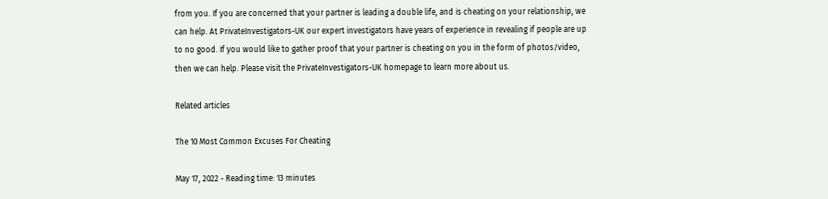from you. If you are concerned that your partner is leading a double life, and is cheating on your relationship, we can help. At PrivateInvestigators-UK our expert investigators have years of experience in revealing if people are up to no good. If you would like to gather proof that your partner is cheating on you in the form of photos/video, then we can help. Please visit the PrivateInvestigators-UK homepage to learn more about us.

Related articles

The 10 Most Common Excuses For Cheating

May 17, 2022 - Reading time: 13 minutes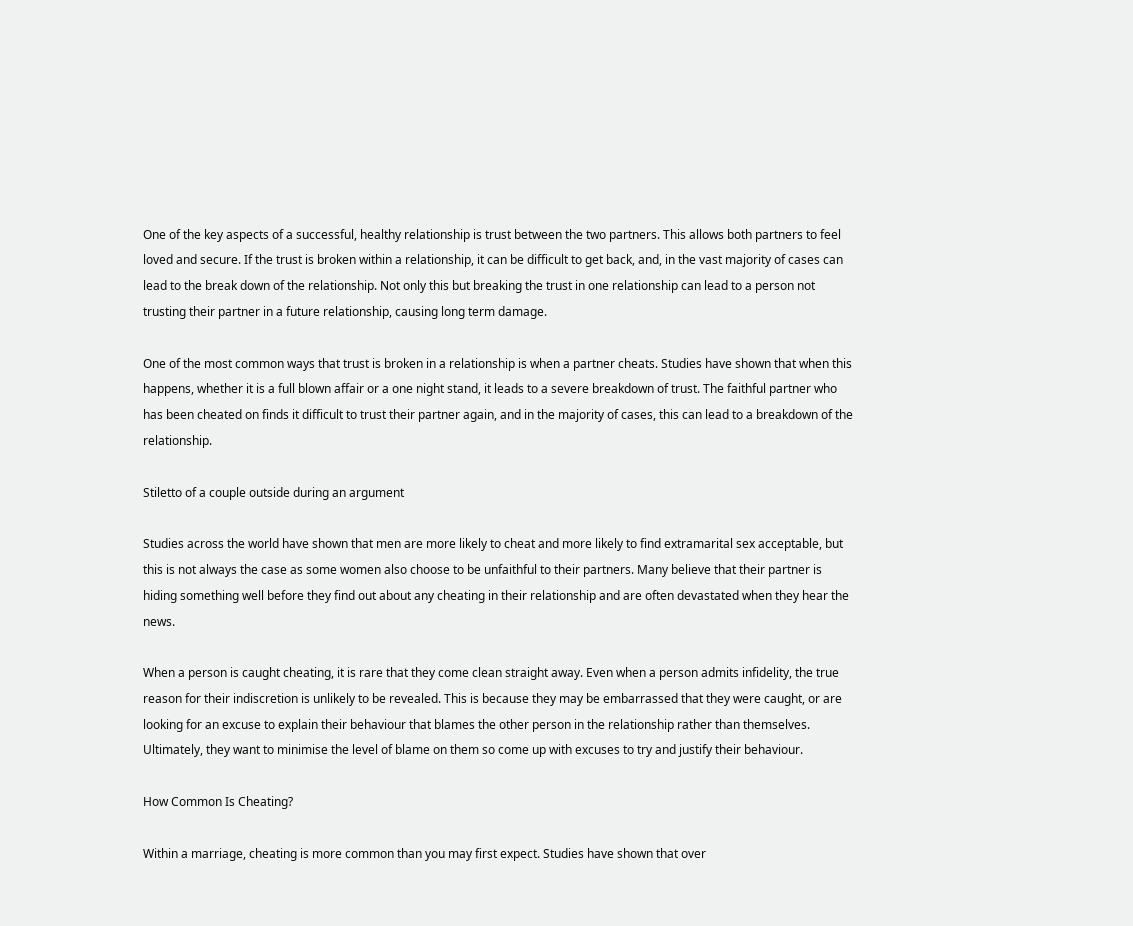One of the key aspects of a successful, healthy relationship is trust between the two partners. This allows both partners to feel loved and secure. If the trust is broken within a relationship, it can be difficult to get back, and, in the vast majority of cases can lead to the break down of the relationship. Not only this but breaking the trust in one relationship can lead to a person not trusting their partner in a future relationship, causing long term damage.

One of the most common ways that trust is broken in a relationship is when a partner cheats. Studies have shown that when this happens, whether it is a full blown affair or a one night stand, it leads to a severe breakdown of trust. The faithful partner who has been cheated on finds it difficult to trust their partner again, and in the majority of cases, this can lead to a breakdown of the relationship.

Stiletto of a couple outside during an argument

Studies across the world have shown that men are more likely to cheat and more likely to find extramarital sex acceptable, but this is not always the case as some women also choose to be unfaithful to their partners. Many believe that their partner is hiding something well before they find out about any cheating in their relationship and are often devastated when they hear the news.

When a person is caught cheating, it is rare that they come clean straight away. Even when a person admits infidelity, the true reason for their indiscretion is unlikely to be revealed. This is because they may be embarrassed that they were caught, or are looking for an excuse to explain their behaviour that blames the other person in the relationship rather than themselves. Ultimately, they want to minimise the level of blame on them so come up with excuses to try and justify their behaviour.

How Common Is Cheating?

Within a marriage, cheating is more common than you may first expect. Studies have shown that over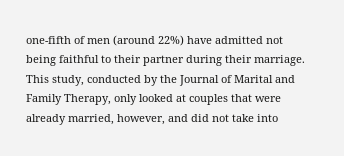one-fifth of men (around 22%) have admitted not being faithful to their partner during their marriage. This study, conducted by the Journal of Marital and Family Therapy, only looked at couples that were already married, however, and did not take into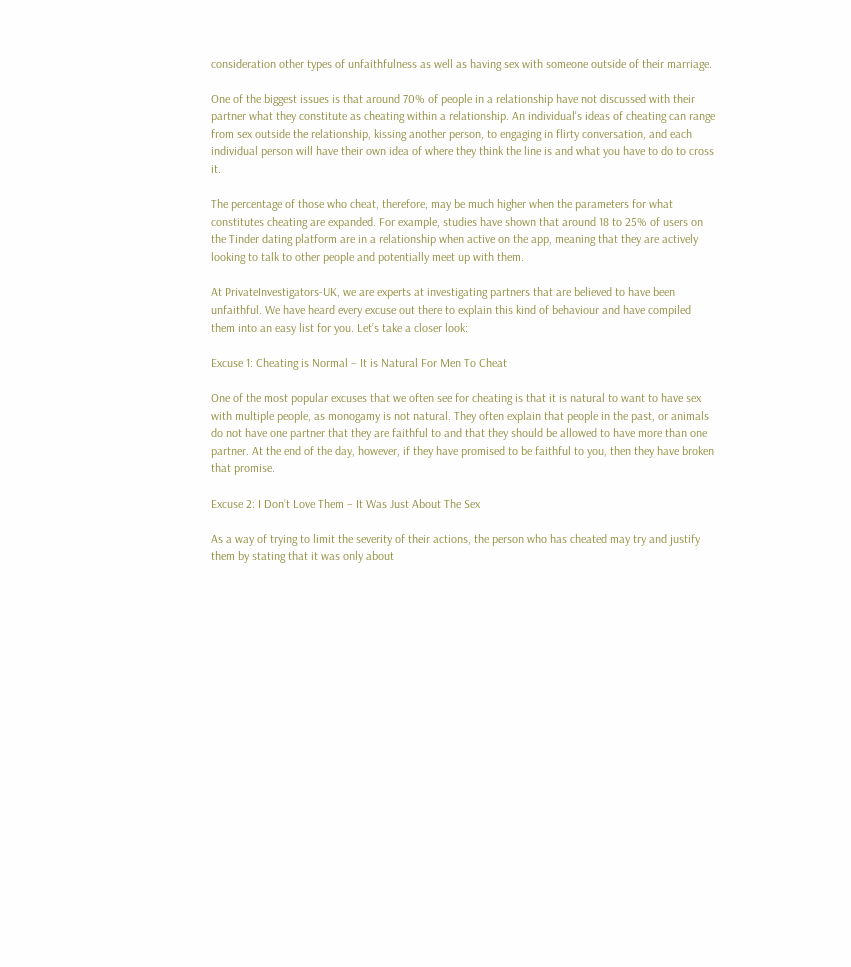consideration other types of unfaithfulness as well as having sex with someone outside of their marriage.

One of the biggest issues is that around 70% of people in a relationship have not discussed with their partner what they constitute as cheating within a relationship. An individual's ideas of cheating can range from sex outside the relationship, kissing another person, to engaging in flirty conversation, and each individual person will have their own idea of where they think the line is and what you have to do to cross it.

The percentage of those who cheat, therefore, may be much higher when the parameters for what constitutes cheating are expanded. For example, studies have shown that around 18 to 25% of users on the Tinder dating platform are in a relationship when active on the app, meaning that they are actively looking to talk to other people and potentially meet up with them.

At PrivateInvestigators-UK, we are experts at investigating partners that are believed to have been unfaithful. We have heard every excuse out there to explain this kind of behaviour and have compiled them into an easy list for you. Let’s take a closer look:

Excuse 1: Cheating is Normal – It is Natural For Men To Cheat

One of the most popular excuses that we often see for cheating is that it is natural to want to have sex with multiple people, as monogamy is not natural. They often explain that people in the past, or animals do not have one partner that they are faithful to and that they should be allowed to have more than one partner. At the end of the day, however, if they have promised to be faithful to you, then they have broken that promise.

Excuse 2: I Don’t Love Them – It Was Just About The Sex

As a way of trying to limit the severity of their actions, the person who has cheated may try and justify them by stating that it was only about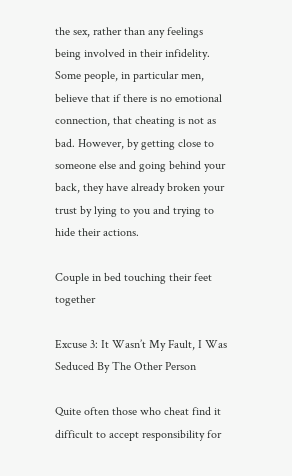the sex, rather than any feelings being involved in their infidelity. Some people, in particular men, believe that if there is no emotional connection, that cheating is not as bad. However, by getting close to someone else and going behind your back, they have already broken your trust by lying to you and trying to hide their actions.

Couple in bed touching their feet together

Excuse 3: It Wasn’t My Fault, I Was Seduced By The Other Person

Quite often those who cheat find it difficult to accept responsibility for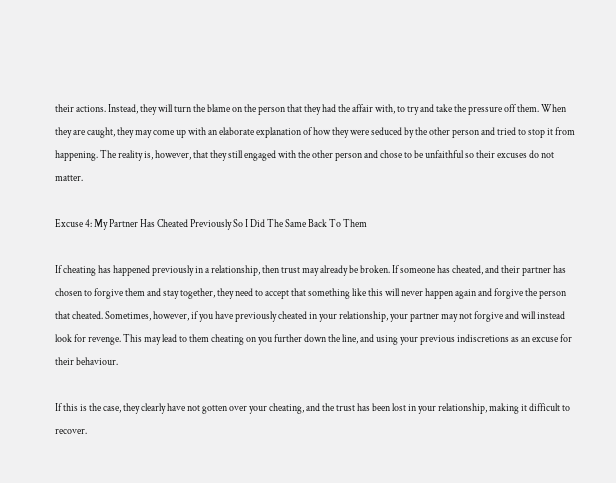their actions. Instead, they will turn the blame on the person that they had the affair with, to try and take the pressure off them. When they are caught, they may come up with an elaborate explanation of how they were seduced by the other person and tried to stop it from happening. The reality is, however, that they still engaged with the other person and chose to be unfaithful so their excuses do not matter.

Excuse 4: My Partner Has Cheated Previously So I Did The Same Back To Them

If cheating has happened previously in a relationship, then trust may already be broken. If someone has cheated, and their partner has chosen to forgive them and stay together, they need to accept that something like this will never happen again and forgive the person that cheated. Sometimes, however, if you have previously cheated in your relationship, your partner may not forgive and will instead look for revenge. This may lead to them cheating on you further down the line, and using your previous indiscretions as an excuse for their behaviour.

If this is the case, they clearly have not gotten over your cheating, and the trust has been lost in your relationship, making it difficult to recover.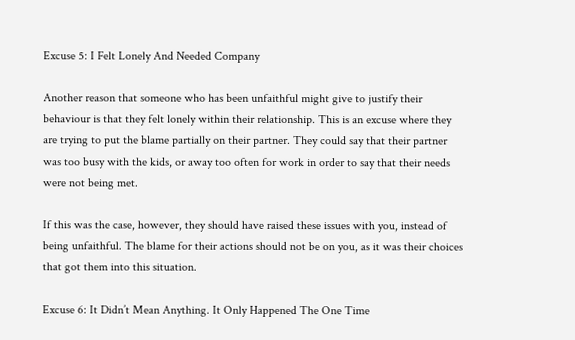Excuse 5: I Felt Lonely And Needed Company

Another reason that someone who has been unfaithful might give to justify their behaviour is that they felt lonely within their relationship. This is an excuse where they are trying to put the blame partially on their partner. They could say that their partner was too busy with the kids, or away too often for work in order to say that their needs were not being met.

If this was the case, however, they should have raised these issues with you, instead of being unfaithful. The blame for their actions should not be on you, as it was their choices that got them into this situation.

Excuse 6: It Didn’t Mean Anything. It Only Happened The One Time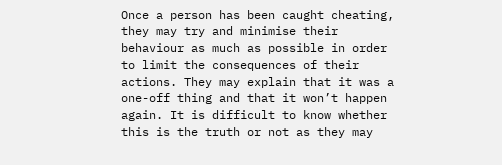Once a person has been caught cheating, they may try and minimise their behaviour as much as possible in order to limit the consequences of their actions. They may explain that it was a one-off thing and that it won’t happen again. It is difficult to know whether this is the truth or not as they may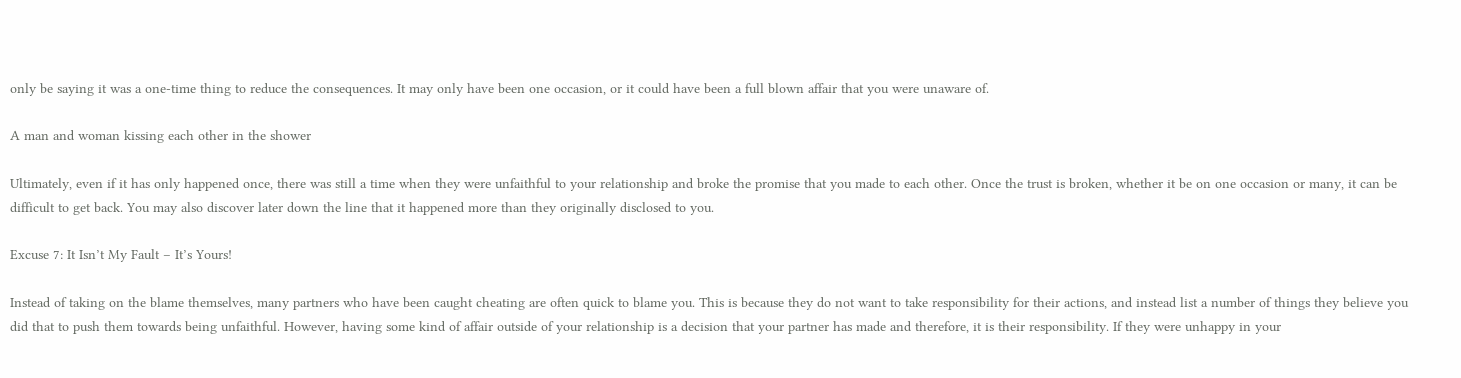only be saying it was a one-time thing to reduce the consequences. It may only have been one occasion, or it could have been a full blown affair that you were unaware of.

A man and woman kissing each other in the shower

Ultimately, even if it has only happened once, there was still a time when they were unfaithful to your relationship and broke the promise that you made to each other. Once the trust is broken, whether it be on one occasion or many, it can be difficult to get back. You may also discover later down the line that it happened more than they originally disclosed to you.

Excuse 7: It Isn’t My Fault – It’s Yours!

Instead of taking on the blame themselves, many partners who have been caught cheating are often quick to blame you. This is because they do not want to take responsibility for their actions, and instead list a number of things they believe you did that to push them towards being unfaithful. However, having some kind of affair outside of your relationship is a decision that your partner has made and therefore, it is their responsibility. If they were unhappy in your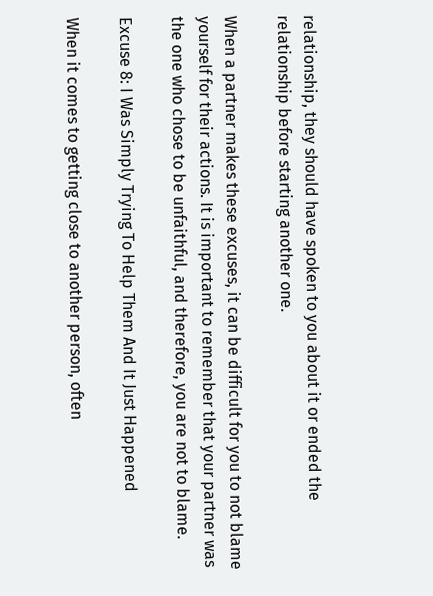relationship, they should have spoken to you about it or ended the relationship before starting another one.

When a partner makes these excuses, it can be difficult for you to not blame yourself for their actions. It is important to remember that your partner was the one who chose to be unfaithful, and therefore, you are not to blame.

Excuse 8: I Was Simply Trying To Help Them And It Just Happened

When it comes to getting close to another person, often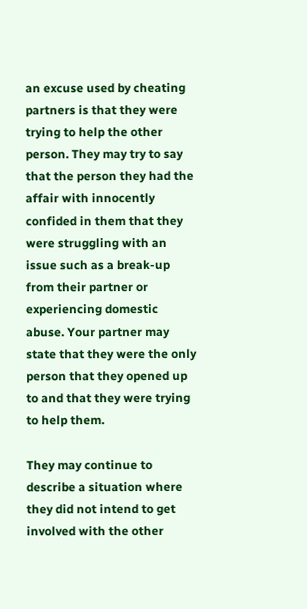an excuse used by cheating partners is that they were trying to help the other person. They may try to say that the person they had the affair with innocently confided in them that they were struggling with an issue such as a break-up from their partner or experiencing domestic abuse. Your partner may state that they were the only person that they opened up to and that they were trying to help them.

They may continue to describe a situation where they did not intend to get involved with the other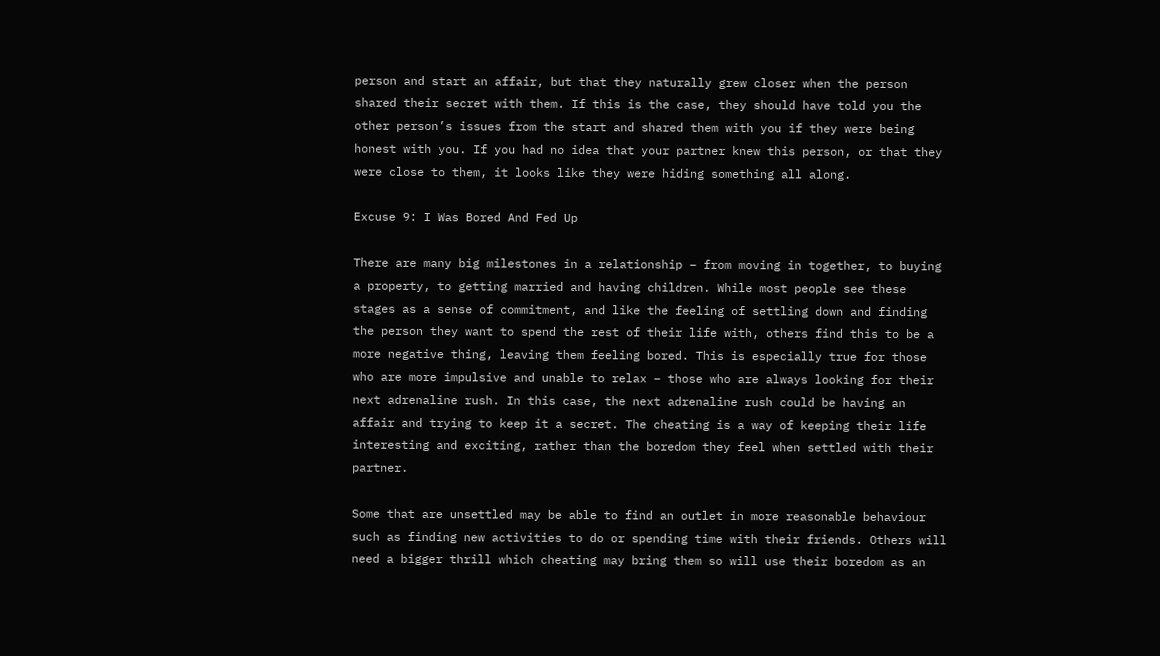person and start an affair, but that they naturally grew closer when the person shared their secret with them. If this is the case, they should have told you the other person’s issues from the start and shared them with you if they were being honest with you. If you had no idea that your partner knew this person, or that they were close to them, it looks like they were hiding something all along.

Excuse 9: I Was Bored And Fed Up

There are many big milestones in a relationship – from moving in together, to buying a property, to getting married and having children. While most people see these stages as a sense of commitment, and like the feeling of settling down and finding the person they want to spend the rest of their life with, others find this to be a more negative thing, leaving them feeling bored. This is especially true for those who are more impulsive and unable to relax – those who are always looking for their next adrenaline rush. In this case, the next adrenaline rush could be having an affair and trying to keep it a secret. The cheating is a way of keeping their life interesting and exciting, rather than the boredom they feel when settled with their partner.

Some that are unsettled may be able to find an outlet in more reasonable behaviour such as finding new activities to do or spending time with their friends. Others will need a bigger thrill which cheating may bring them so will use their boredom as an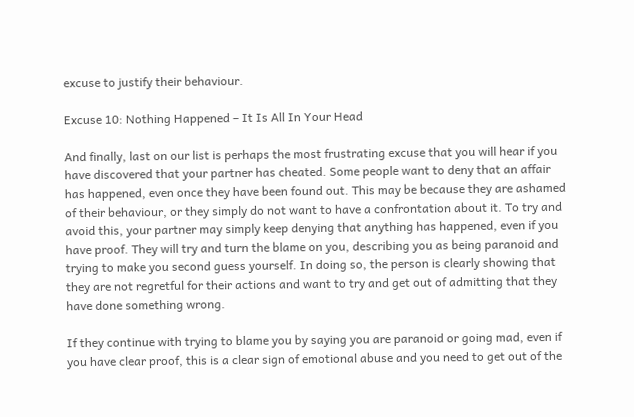excuse to justify their behaviour.

Excuse 10: Nothing Happened – It Is All In Your Head

And finally, last on our list is perhaps the most frustrating excuse that you will hear if you have discovered that your partner has cheated. Some people want to deny that an affair has happened, even once they have been found out. This may be because they are ashamed of their behaviour, or they simply do not want to have a confrontation about it. To try and avoid this, your partner may simply keep denying that anything has happened, even if you have proof. They will try and turn the blame on you, describing you as being paranoid and trying to make you second guess yourself. In doing so, the person is clearly showing that they are not regretful for their actions and want to try and get out of admitting that they have done something wrong.

If they continue with trying to blame you by saying you are paranoid or going mad, even if you have clear proof, this is a clear sign of emotional abuse and you need to get out of the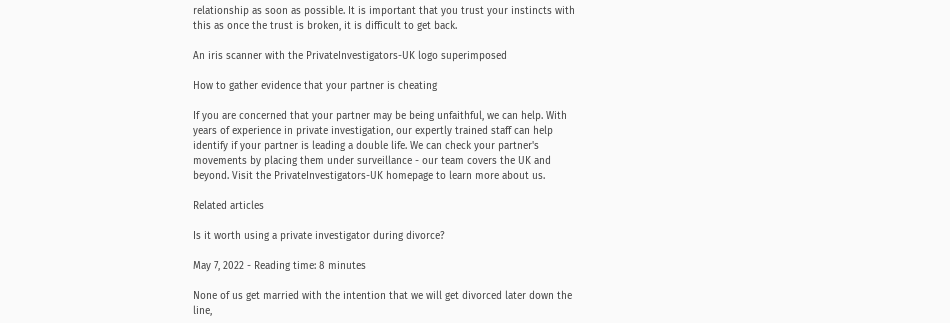relationship as soon as possible. It is important that you trust your instincts with this as once the trust is broken, it is difficult to get back.

An iris scanner with the PrivateInvestigators-UK logo superimposed

How to gather evidence that your partner is cheating

If you are concerned that your partner may be being unfaithful, we can help. With years of experience in private investigation, our expertly trained staff can help identify if your partner is leading a double life. We can check your partner's movements by placing them under surveillance - our team covers the UK and beyond. Visit the PrivateInvestigators-UK homepage to learn more about us.

Related articles

Is it worth using a private investigator during divorce?

May 7, 2022 - Reading time: 8 minutes

None of us get married with the intention that we will get divorced later down the line,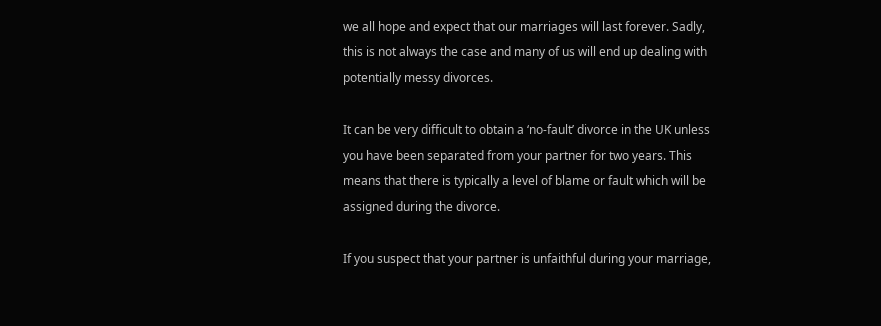we all hope and expect that our marriages will last forever. Sadly, this is not always the case and many of us will end up dealing with potentially messy divorces.

It can be very difficult to obtain a ‘no-fault’ divorce in the UK unless you have been separated from your partner for two years. This means that there is typically a level of blame or fault which will be assigned during the divorce.

If you suspect that your partner is unfaithful during your marriage,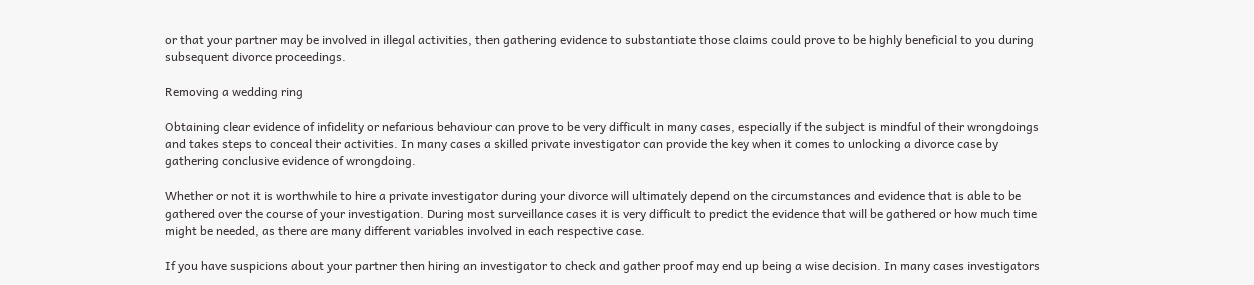or that your partner may be involved in illegal activities, then gathering evidence to substantiate those claims could prove to be highly beneficial to you during subsequent divorce proceedings.

Removing a wedding ring

Obtaining clear evidence of infidelity or nefarious behaviour can prove to be very difficult in many cases, especially if the subject is mindful of their wrongdoings and takes steps to conceal their activities. In many cases a skilled private investigator can provide the key when it comes to unlocking a divorce case by gathering conclusive evidence of wrongdoing.

Whether or not it is worthwhile to hire a private investigator during your divorce will ultimately depend on the circumstances and evidence that is able to be gathered over the course of your investigation. During most surveillance cases it is very difficult to predict the evidence that will be gathered or how much time might be needed, as there are many different variables involved in each respective case.

If you have suspicions about your partner then hiring an investigator to check and gather proof may end up being a wise decision. In many cases investigators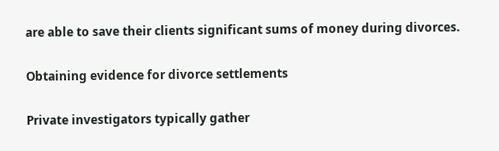are able to save their clients significant sums of money during divorces.

Obtaining evidence for divorce settlements

Private investigators typically gather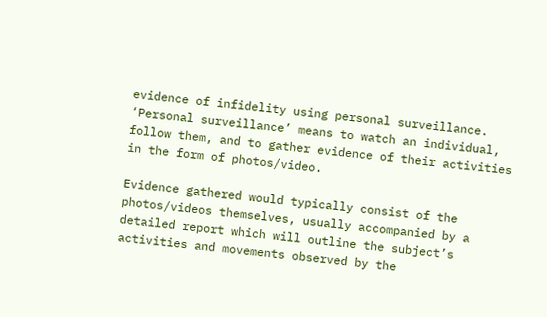evidence of infidelity using personal surveillance. ‘Personal surveillance’ means to watch an individual, follow them, and to gather evidence of their activities in the form of photos/video.

Evidence gathered would typically consist of the photos/videos themselves, usually accompanied by a detailed report which will outline the subject’s activities and movements observed by the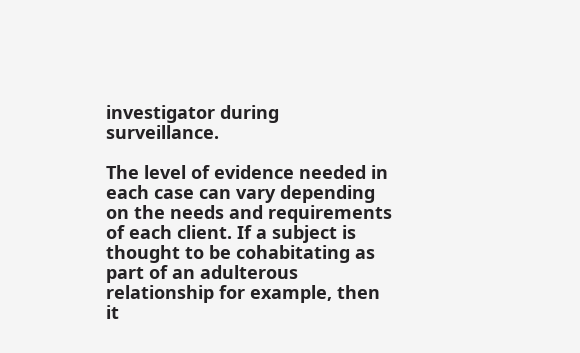investigator during surveillance.

The level of evidence needed in each case can vary depending on the needs and requirements of each client. If a subject is thought to be cohabitating as part of an adulterous relationship for example, then it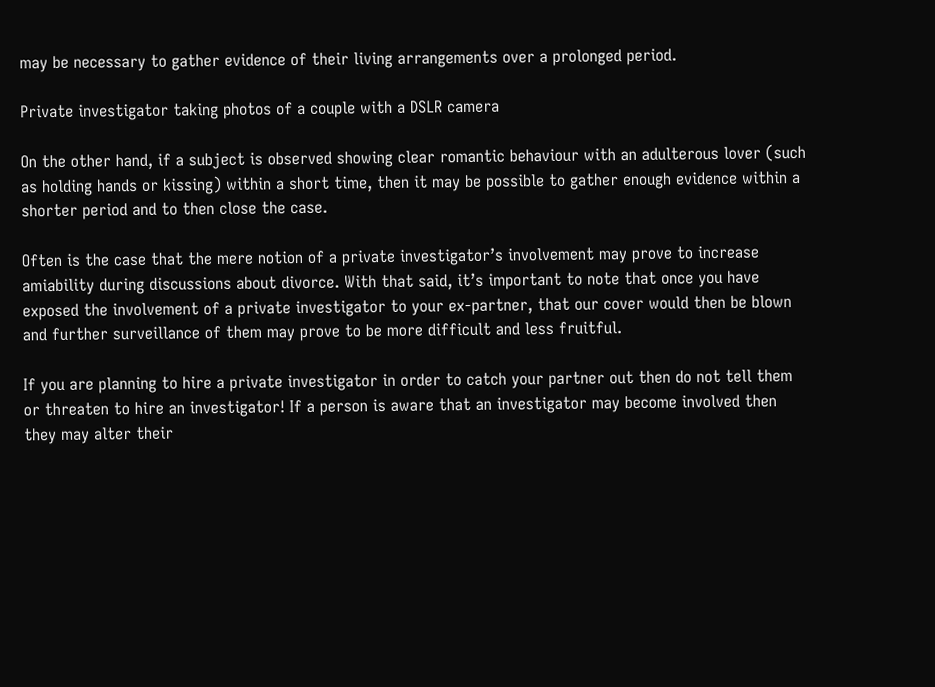may be necessary to gather evidence of their living arrangements over a prolonged period.

Private investigator taking photos of a couple with a DSLR camera

On the other hand, if a subject is observed showing clear romantic behaviour with an adulterous lover (such as holding hands or kissing) within a short time, then it may be possible to gather enough evidence within a shorter period and to then close the case.

Often is the case that the mere notion of a private investigator’s involvement may prove to increase amiability during discussions about divorce. With that said, it’s important to note that once you have exposed the involvement of a private investigator to your ex-partner, that our cover would then be blown and further surveillance of them may prove to be more difficult and less fruitful.

If you are planning to hire a private investigator in order to catch your partner out then do not tell them or threaten to hire an investigator! If a person is aware that an investigator may become involved then they may alter their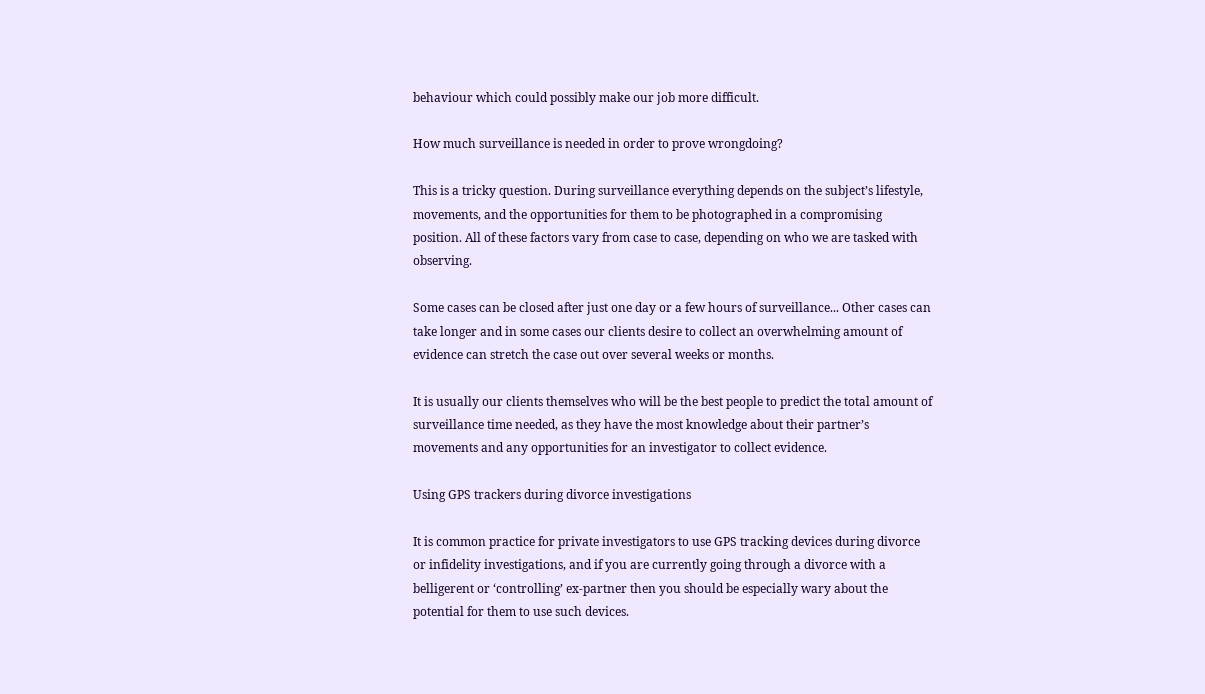behaviour which could possibly make our job more difficult.

How much surveillance is needed in order to prove wrongdoing?

This is a tricky question. During surveillance everything depends on the subject’s lifestyle, movements, and the opportunities for them to be photographed in a compromising position. All of these factors vary from case to case, depending on who we are tasked with observing.

Some cases can be closed after just one day or a few hours of surveillance... Other cases can take longer and in some cases our clients desire to collect an overwhelming amount of evidence can stretch the case out over several weeks or months.

It is usually our clients themselves who will be the best people to predict the total amount of surveillance time needed, as they have the most knowledge about their partner’s movements and any opportunities for an investigator to collect evidence.

Using GPS trackers during divorce investigations

It is common practice for private investigators to use GPS tracking devices during divorce or infidelity investigations, and if you are currently going through a divorce with a belligerent or ‘controlling’ ex-partner then you should be especially wary about the potential for them to use such devices.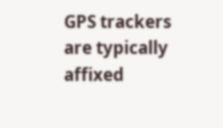GPS trackers are typically affixed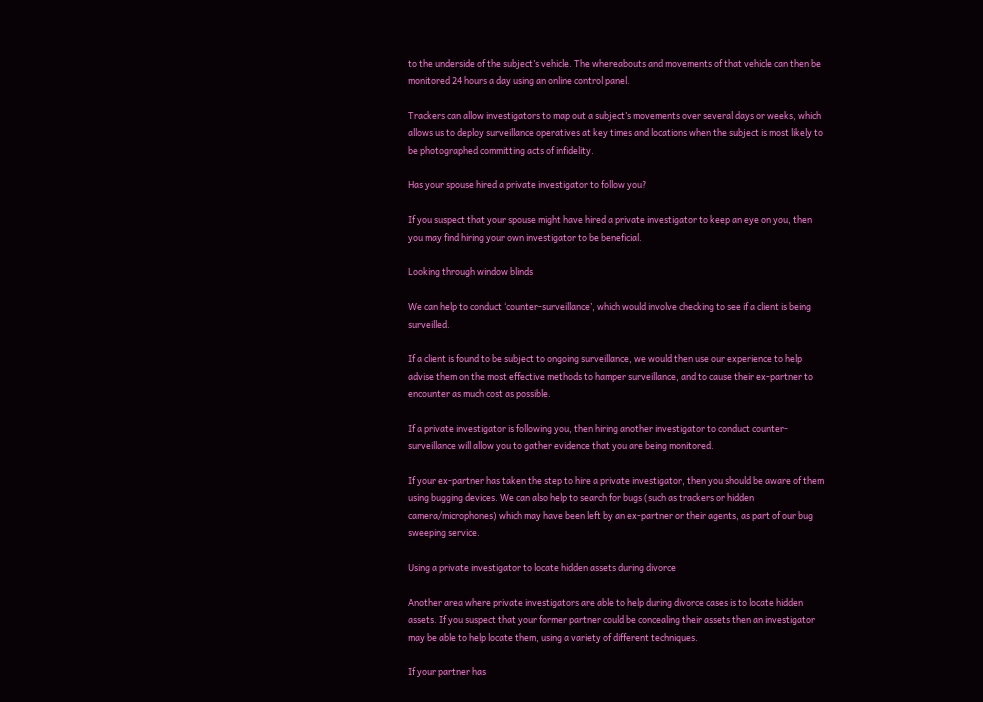to the underside of the subject’s vehicle. The whereabouts and movements of that vehicle can then be monitored 24 hours a day using an online control panel.

Trackers can allow investigators to map out a subject’s movements over several days or weeks, which allows us to deploy surveillance operatives at key times and locations when the subject is most likely to be photographed committing acts of infidelity.

Has your spouse hired a private investigator to follow you?

If you suspect that your spouse might have hired a private investigator to keep an eye on you, then you may find hiring your own investigator to be beneficial.

Looking through window blinds

We can help to conduct ‘counter-surveillance’, which would involve checking to see if a client is being surveilled.

If a client is found to be subject to ongoing surveillance, we would then use our experience to help advise them on the most effective methods to hamper surveillance, and to cause their ex-partner to encounter as much cost as possible.

If a private investigator is following you, then hiring another investigator to conduct counter-surveillance will allow you to gather evidence that you are being monitored.

If your ex-partner has taken the step to hire a private investigator, then you should be aware of them using bugging devices. We can also help to search for bugs (such as trackers or hidden camera/microphones) which may have been left by an ex-partner or their agents, as part of our bug sweeping service.

Using a private investigator to locate hidden assets during divorce

Another area where private investigators are able to help during divorce cases is to locate hidden assets. If you suspect that your former partner could be concealing their assets then an investigator may be able to help locate them, using a variety of different techniques.

If your partner has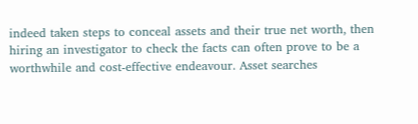indeed taken steps to conceal assets and their true net worth, then hiring an investigator to check the facts can often prove to be a worthwhile and cost-effective endeavour. Asset searches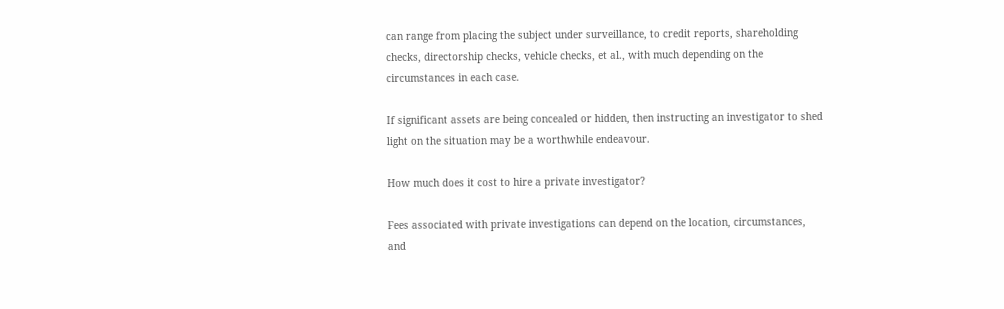can range from placing the subject under surveillance, to credit reports, shareholding checks, directorship checks, vehicle checks, et al., with much depending on the circumstances in each case.

If significant assets are being concealed or hidden, then instructing an investigator to shed light on the situation may be a worthwhile endeavour.

How much does it cost to hire a private investigator?

Fees associated with private investigations can depend on the location, circumstances, and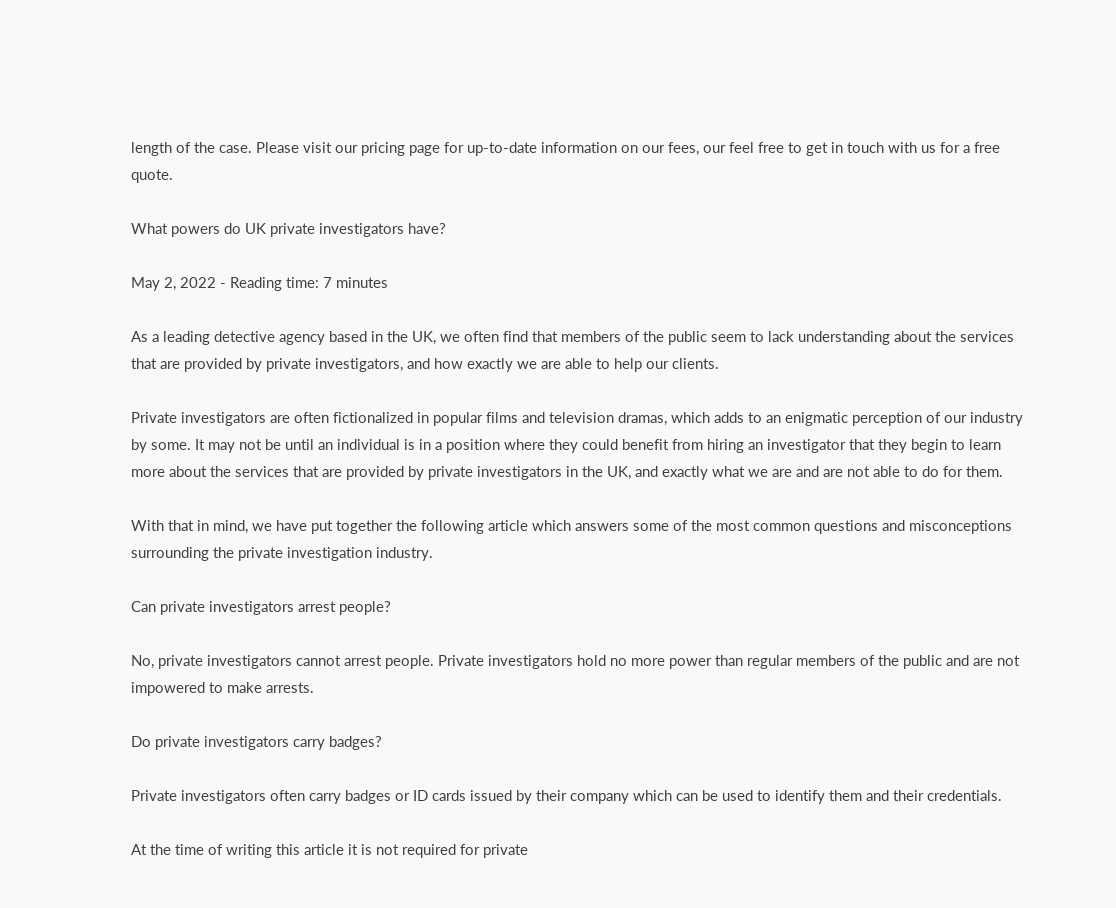length of the case. Please visit our pricing page for up-to-date information on our fees, our feel free to get in touch with us for a free quote.

What powers do UK private investigators have?

May 2, 2022 - Reading time: 7 minutes

As a leading detective agency based in the UK, we often find that members of the public seem to lack understanding about the services that are provided by private investigators, and how exactly we are able to help our clients.

Private investigators are often fictionalized in popular films and television dramas, which adds to an enigmatic perception of our industry by some. It may not be until an individual is in a position where they could benefit from hiring an investigator that they begin to learn more about the services that are provided by private investigators in the UK, and exactly what we are and are not able to do for them.

With that in mind, we have put together the following article which answers some of the most common questions and misconceptions surrounding the private investigation industry.

Can private investigators arrest people?

No, private investigators cannot arrest people. Private investigators hold no more power than regular members of the public and are not impowered to make arrests.

Do private investigators carry badges?

Private investigators often carry badges or ID cards issued by their company which can be used to identify them and their credentials.

At the time of writing this article it is not required for private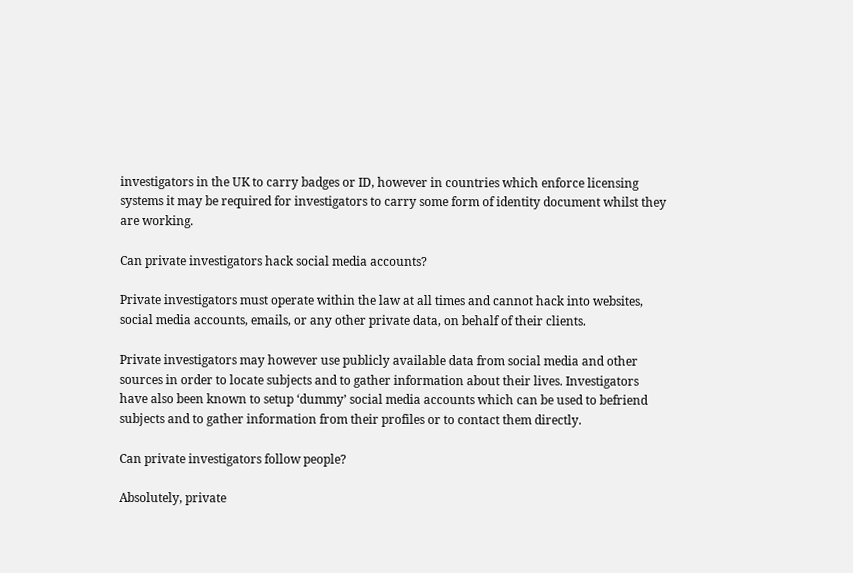investigators in the UK to carry badges or ID, however in countries which enforce licensing systems it may be required for investigators to carry some form of identity document whilst they are working.

Can private investigators hack social media accounts?

Private investigators must operate within the law at all times and cannot hack into websites, social media accounts, emails, or any other private data, on behalf of their clients.

Private investigators may however use publicly available data from social media and other sources in order to locate subjects and to gather information about their lives. Investigators have also been known to setup ‘dummy’ social media accounts which can be used to befriend subjects and to gather information from their profiles or to contact them directly.

Can private investigators follow people?

Absolutely, private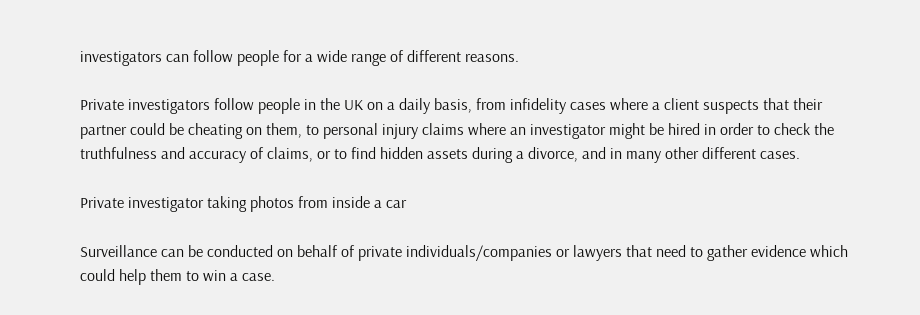investigators can follow people for a wide range of different reasons.

Private investigators follow people in the UK on a daily basis, from infidelity cases where a client suspects that their partner could be cheating on them, to personal injury claims where an investigator might be hired in order to check the truthfulness and accuracy of claims, or to find hidden assets during a divorce, and in many other different cases.

Private investigator taking photos from inside a car

Surveillance can be conducted on behalf of private individuals/companies or lawyers that need to gather evidence which could help them to win a case.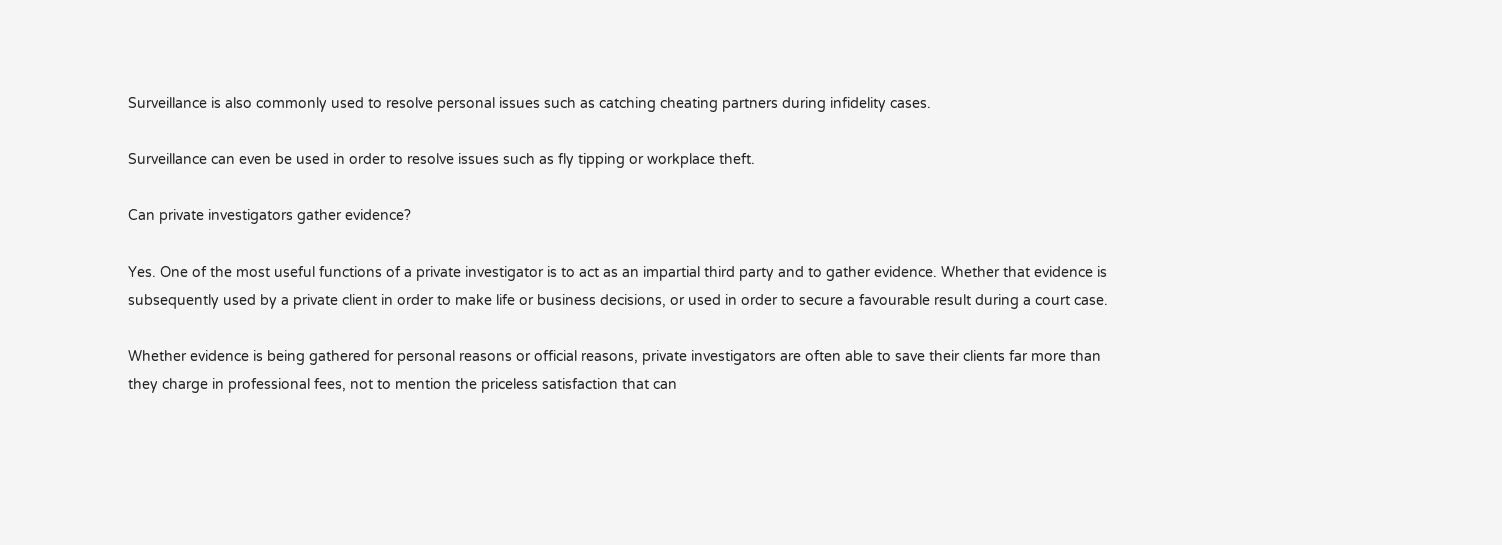Surveillance is also commonly used to resolve personal issues such as catching cheating partners during infidelity cases.

Surveillance can even be used in order to resolve issues such as fly tipping or workplace theft.

Can private investigators gather evidence?

Yes. One of the most useful functions of a private investigator is to act as an impartial third party and to gather evidence. Whether that evidence is subsequently used by a private client in order to make life or business decisions, or used in order to secure a favourable result during a court case.

Whether evidence is being gathered for personal reasons or official reasons, private investigators are often able to save their clients far more than they charge in professional fees, not to mention the priceless satisfaction that can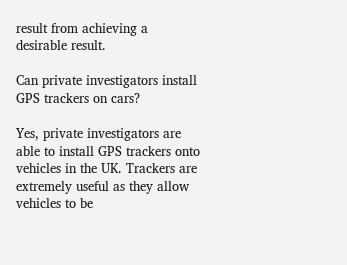result from achieving a desirable result.

Can private investigators install GPS trackers on cars?

Yes, private investigators are able to install GPS trackers onto vehicles in the UK. Trackers are extremely useful as they allow vehicles to be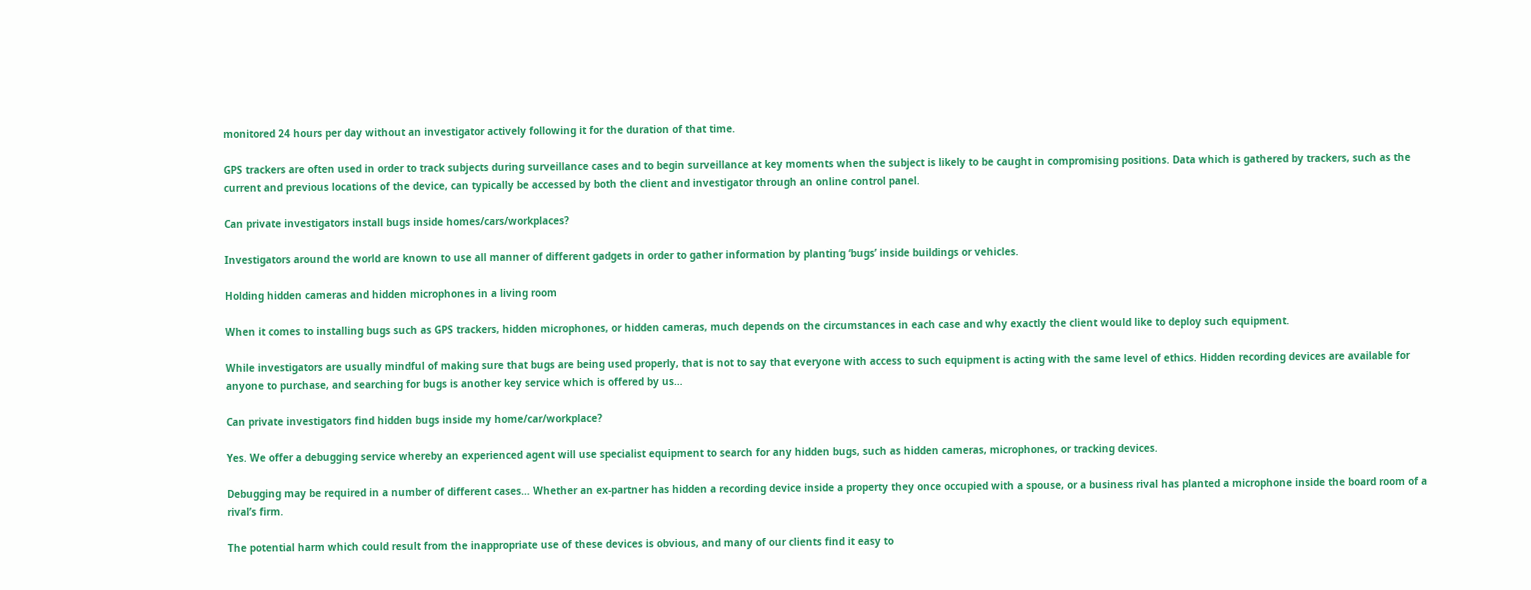monitored 24 hours per day without an investigator actively following it for the duration of that time.

GPS trackers are often used in order to track subjects during surveillance cases and to begin surveillance at key moments when the subject is likely to be caught in compromising positions. Data which is gathered by trackers, such as the current and previous locations of the device, can typically be accessed by both the client and investigator through an online control panel.

Can private investigators install bugs inside homes/cars/workplaces?

Investigators around the world are known to use all manner of different gadgets in order to gather information by planting ‘bugs’ inside buildings or vehicles.

Holding hidden cameras and hidden microphones in a living room

When it comes to installing bugs such as GPS trackers, hidden microphones, or hidden cameras, much depends on the circumstances in each case and why exactly the client would like to deploy such equipment.

While investigators are usually mindful of making sure that bugs are being used properly, that is not to say that everyone with access to such equipment is acting with the same level of ethics. Hidden recording devices are available for anyone to purchase, and searching for bugs is another key service which is offered by us…

Can private investigators find hidden bugs inside my home/car/workplace?

Yes. We offer a debugging service whereby an experienced agent will use specialist equipment to search for any hidden bugs, such as hidden cameras, microphones, or tracking devices.

Debugging may be required in a number of different cases… Whether an ex-partner has hidden a recording device inside a property they once occupied with a spouse, or a business rival has planted a microphone inside the board room of a rival’s firm.

The potential harm which could result from the inappropriate use of these devices is obvious, and many of our clients find it easy to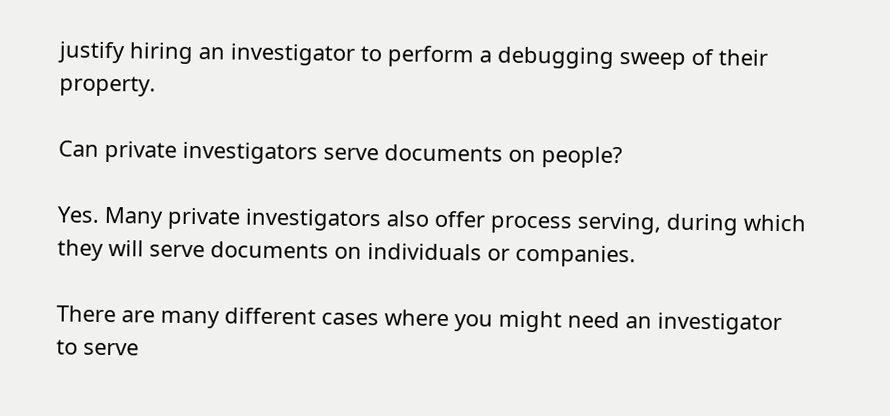justify hiring an investigator to perform a debugging sweep of their property.

Can private investigators serve documents on people?

Yes. Many private investigators also offer process serving, during which they will serve documents on individuals or companies.

There are many different cases where you might need an investigator to serve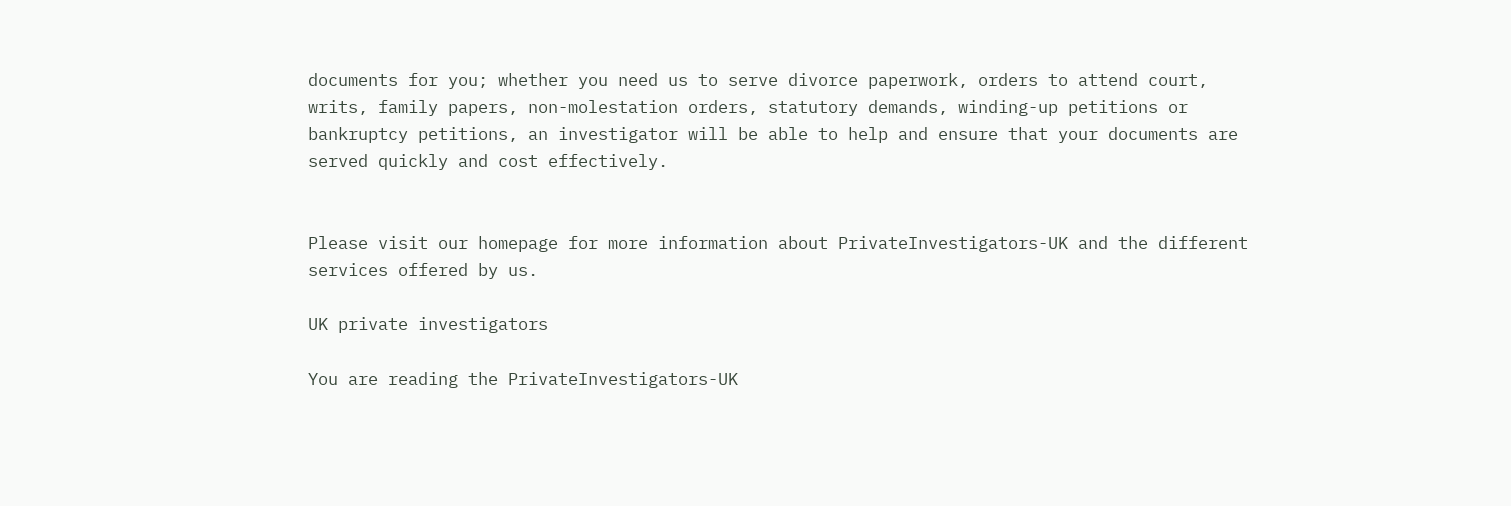documents for you; whether you need us to serve divorce paperwork, orders to attend court, writs, family papers, non-molestation orders, statutory demands, winding-up petitions or bankruptcy petitions, an investigator will be able to help and ensure that your documents are served quickly and cost effectively.


Please visit our homepage for more information about PrivateInvestigators-UK and the different services offered by us.

UK private investigators

You are reading the PrivateInvestigators-UK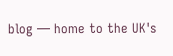blog — home to the UK's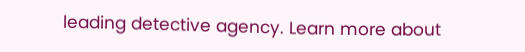leading detective agency. Learn more about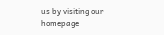us by visiting our homepage